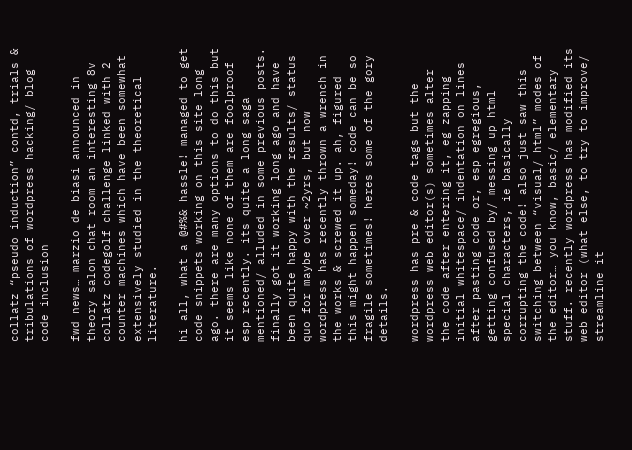collatz “pseudo induction” contd, trials & tribulations of wordpress hacking/ blog code inclusion

fwd news… marzio de biasi announced in theory salon chat room an interesting 8v collatz codegolf challenge linked with 2 counter machines which have been somewhat extensively studied in the theoretical literature.

hi all, what a @#%& hassle! managed to get code snippets working on this site long ago. there are many options to do this but it seems like none of them are foolproof esp recently. its quite a long saga mentioned/ alluded in some previous posts. finally got it working long ago and have been quite happy with the results/ status quo for maybe over ~2yrs, but now wordpress has recently thrown a wrench in the works & screwed it up. ah, figured this might happen someday! code can be so fragile sometimes! heres some of the gory details.

wordpress has pre & code tags but the wordpress web editor(s) sometimes alter the code after entering it, eg zapping initial whitespace/ indentation on lines after pasting code or, esp egregious, getting confused by/ messing up html special characters, ie basically corrupting the code! also just saw this switching between “visual/ html” modes of the editor… you know, basic/ elementary stuff. recently wordpress has modified its web editor (what else, to try to improve/ streamline it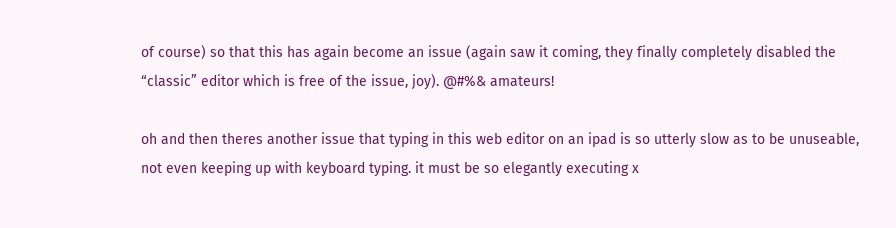of course) so that this has again become an issue (again saw it coming, they finally completely disabled the “classic” editor which is free of the issue, joy). @#%& amateurs!

oh and then theres another issue that typing in this web editor on an ipad is so utterly slow as to be unuseable, not even keeping up with keyboard typing. it must be so elegantly executing x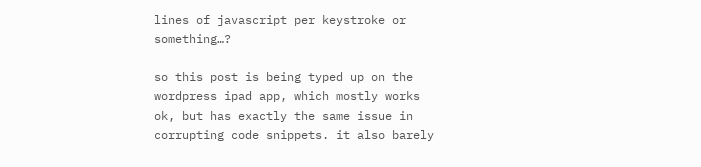lines of javascript per keystroke or something…?

so this post is being typed up on the wordpress ipad app, which mostly works ok, but has exactly the same issue in corrupting code snippets. it also barely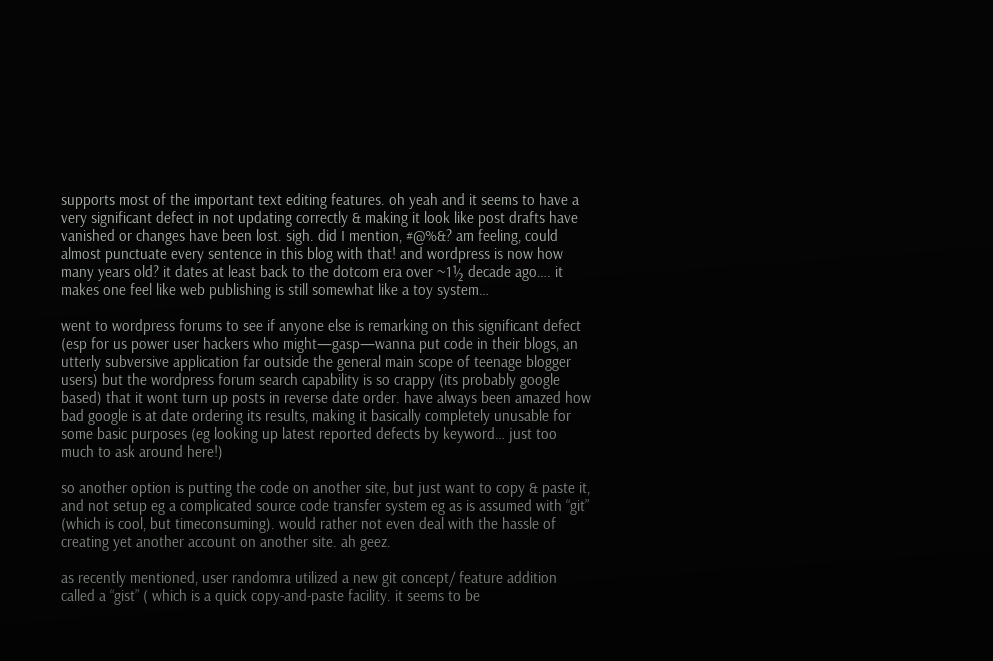supports most of the important text editing features. oh yeah and it seems to have a very significant defect in not updating correctly & making it look like post drafts have vanished or changes have been lost. sigh. did I mention, #@%&? am feeling, could almost punctuate every sentence in this blog with that! and wordpress is now how many years old? it dates at least back to the dotcom era over ~1½ decade ago…. it makes one feel like web publishing is still somewhat like a toy system…

went to wordpress forums to see if anyone else is remarking on this significant defect (esp for us power user hackers who might—gasp—wanna put code in their blogs, an utterly subversive application far outside the general main scope of teenage blogger users) but the wordpress forum search capability is so crappy (its probably google based) that it wont turn up posts in reverse date order. have always been amazed how bad google is at date ordering its results, making it basically completely unusable for some basic purposes (eg looking up latest reported defects by keyword… just too much to ask around here!)

so another option is putting the code on another site, but just want to copy & paste it, and not setup eg a complicated source code transfer system eg as is assumed with “git” (which is cool, but timeconsuming). would rather not even deal with the hassle of creating yet another account on another site. ah geez.

as recently mentioned, user randomra utilized a new git concept/ feature addition called a “gist” ( which is a quick copy-and-paste facility. it seems to be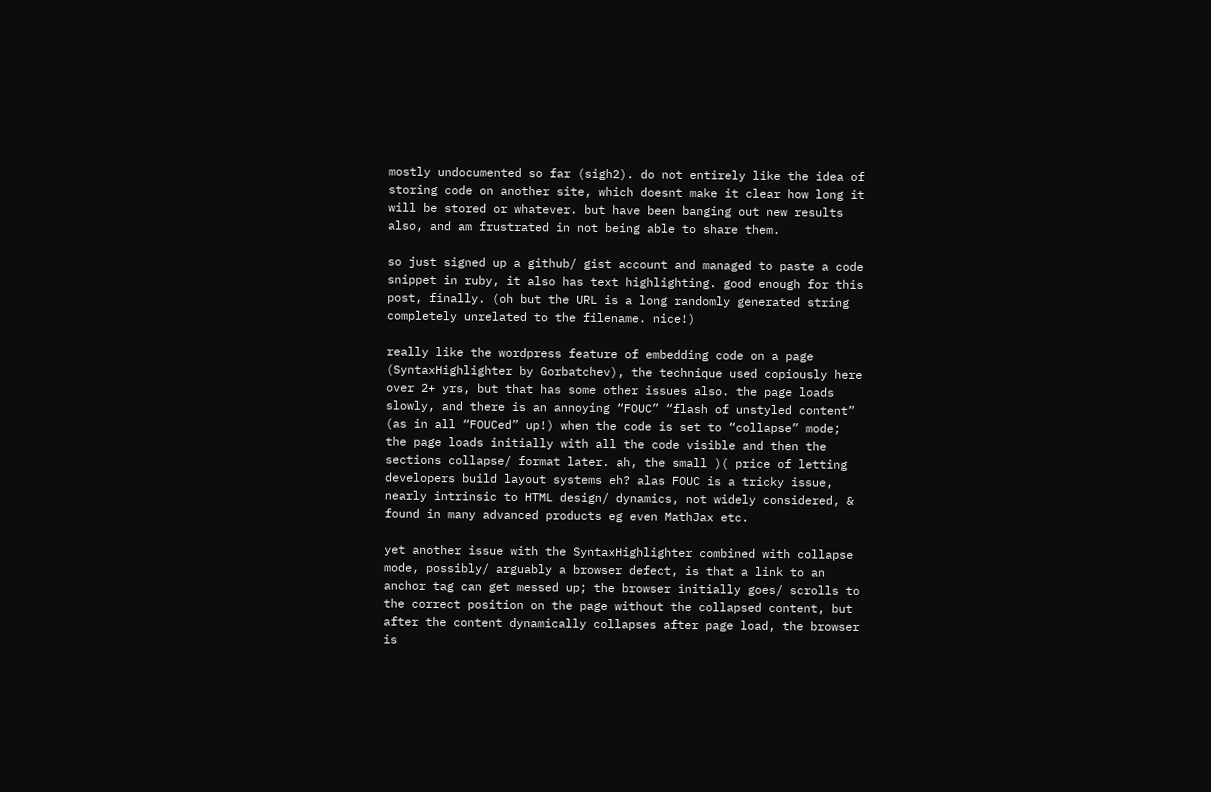mostly undocumented so far (sigh2). do not entirely like the idea of storing code on another site, which doesnt make it clear how long it will be stored or whatever. but have been banging out new results also, and am frustrated in not being able to share them.

so just signed up a github/ gist account and managed to paste a code snippet in ruby, it also has text highlighting. good enough for this post, finally. (oh but the URL is a long randomly generated string completely unrelated to the filename. nice!)

really like the wordpress feature of embedding code on a page (SyntaxHighlighter by Gorbatchev), the technique used copiously here over 2+ yrs, but that has some other issues also. the page loads slowly, and there is an annoying “FOUC” “flash of unstyled content” (as in all “FOUCed” up!) when the code is set to “collapse” mode; the page loads initially with all the code visible and then the sections collapse/ format later. ah, the small )( price of letting developers build layout systems eh? alas FOUC is a tricky issue, nearly intrinsic to HTML design/ dynamics, not widely considered, & found in many advanced products eg even MathJax etc.

yet another issue with the SyntaxHighlighter combined with collapse mode, possibly/ arguably a browser defect, is that a link to an anchor tag can get messed up; the browser initially goes/ scrolls to the correct position on the page without the collapsed content, but after the content dynamically collapses after page load, the browser is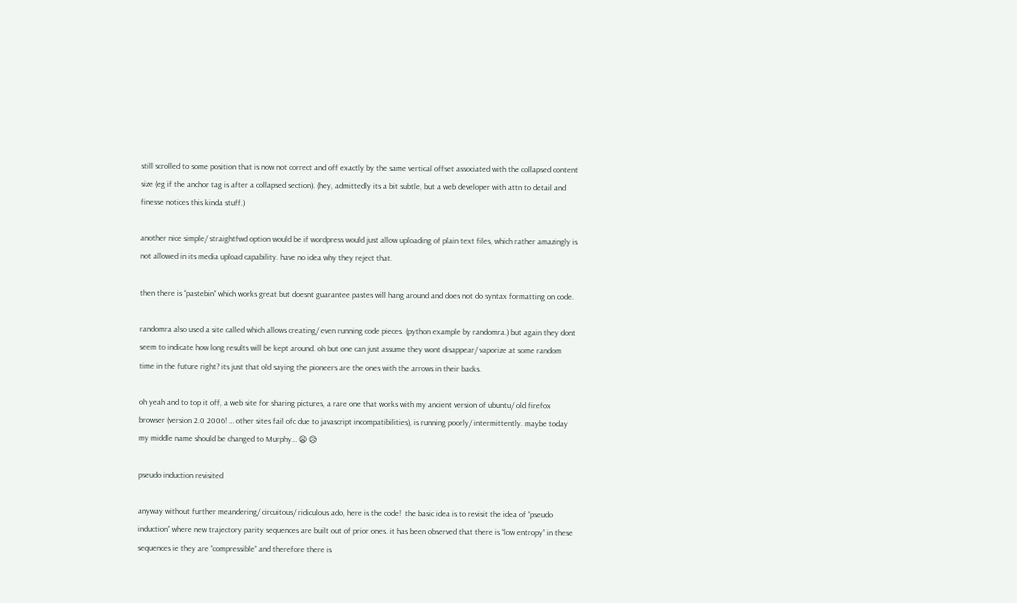still scrolled to some position that is now not correct and off exactly by the same vertical offset associated with the collapsed content size (eg if the anchor tag is after a collapsed section). (hey, admittedly its a bit subtle, but a web developer with attn to detail and finesse notices this kinda stuff.)

another nice simple/ straightfwd option would be if wordpress would just allow uploading of plain text files, which rather amazingly is not allowed in its media upload capability. have no idea why they reject that.

then there is “pastebin” which works great but doesnt guarantee pastes will hang around and does not do syntax formatting on code.

randomra also used a site called which allows creating/ even running code pieces. (python example by randomra.) but again they dont seem to indicate how long results will be kept around. oh but one can just assume they wont disappear/ vaporize at some random time in the future right? its just that old saying the pioneers are the ones with the arrows in their backs.

oh yeah and to top it off, a web site for sharing pictures, a rare one that works with my ancient version of ubuntu/ old firefox browser (version 2.0 2006! … other sites fail ofc due to javascript incompatibilities), is running poorly/ intermittently. maybe today my middle name should be changed to Murphy… 😦 😥

pseudo induction revisited

anyway without further meandering/ circuitous/ ridiculous ado, here is the code!  the basic idea is to revisit the idea of “pseudo induction” where new trajectory parity sequences are built out of prior ones. it has been observed that there is “low entropy” in these sequences ie they are “compressible” and therefore there is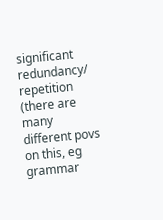significant redundancy/ repetition (there are many different povs on this, eg grammar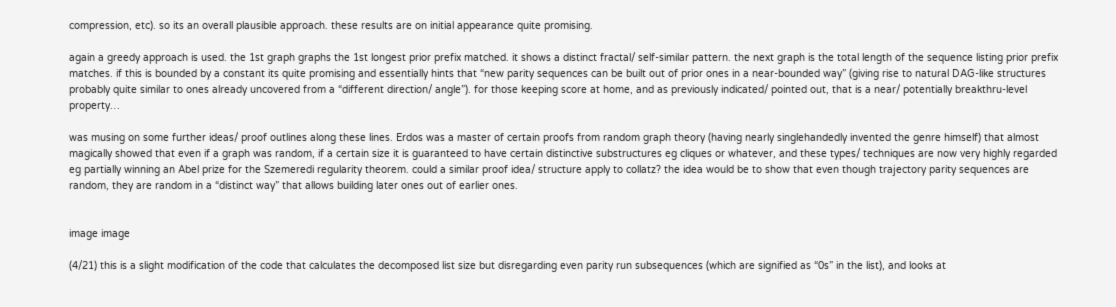compression, etc). so its an overall plausible approach. these results are on initial appearance quite promising.

again a greedy approach is used. the 1st graph graphs the 1st longest prior prefix matched. it shows a distinct fractal/ self-similar pattern. the next graph is the total length of the sequence listing prior prefix matches. if this is bounded by a constant its quite promising and essentially hints that “new parity sequences can be built out of prior ones in a near-bounded way” (giving rise to natural DAG-like structures probably quite similar to ones already uncovered from a “different direction/ angle”). for those keeping score at home, and as previously indicated/ pointed out, that is a near/ potentially breakthru-level property…

was musing on some further ideas/ proof outlines along these lines. Erdos was a master of certain proofs from random graph theory (having nearly singlehandedly invented the genre himself) that almost magically showed that even if a graph was random, if a certain size it is guaranteed to have certain distinctive substructures eg cliques or whatever, and these types/ techniques are now very highly regarded eg partially winning an Abel prize for the Szemeredi regularity theorem. could a similar proof idea/ structure apply to collatz? the idea would be to show that even though trajectory parity sequences are random, they are random in a “distinct way” that allows building later ones out of earlier ones.


image image

(4/21) this is a slight modification of the code that calculates the decomposed list size but disregarding even parity run subsequences (which are signified as “0s” in the list), and looks at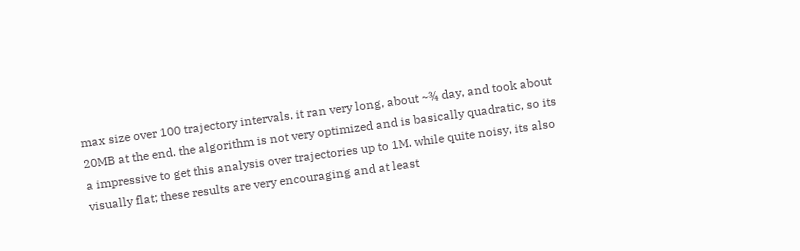max size over 100 trajectory intervals. it ran very long, about ~¾ day, and took about 20MB at the end. the algorithm is not very optimized and is basically quadratic, so its a impressive to get this analysis over trajectories up to 1M. while quite noisy, its also visually flat; these results are very encouraging and at least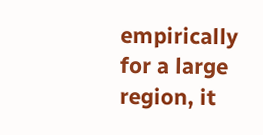empirically for a large region, it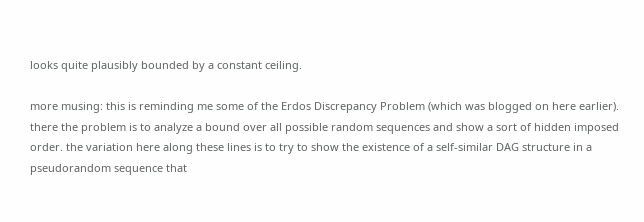looks quite plausibly bounded by a constant ceiling.

more musing: this is reminding me some of the Erdos Discrepancy Problem (which was blogged on here earlier). there the problem is to analyze a bound over all possible random sequences and show a sort of hidden imposed order. the variation here along these lines is to try to show the existence of a self-similar DAG structure in a pseudorandom sequence that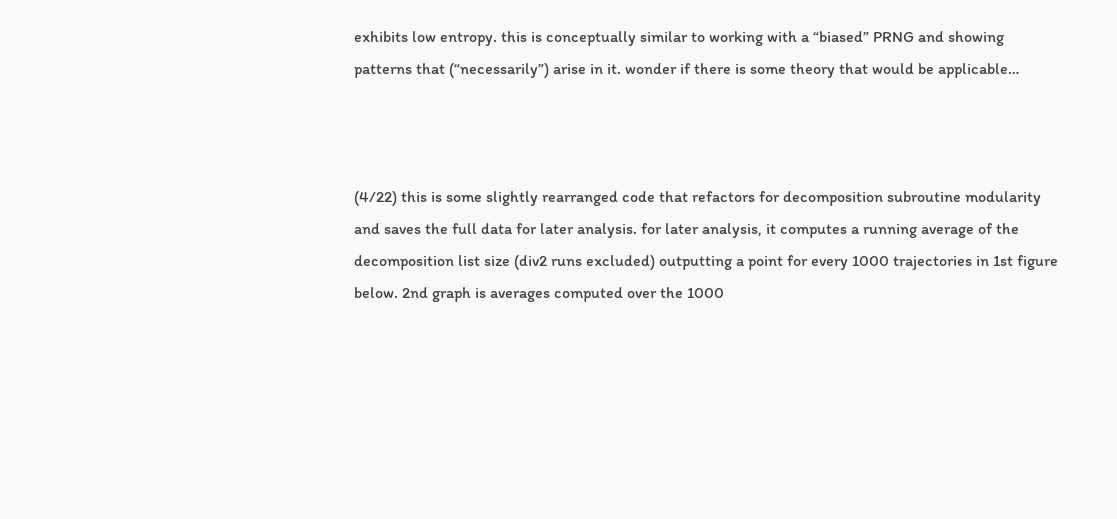exhibits low entropy. this is conceptually similar to working with a “biased” PRNG and showing patterns that (“necessarily”) arise in it. wonder if there is some theory that would be applicable…



(4/22) this is some slightly rearranged code that refactors for decomposition subroutine modularity and saves the full data for later analysis. for later analysis, it computes a running average of the decomposition list size (div2 runs excluded) outputting a point for every 1000 trajectories in 1st figure below. 2nd graph is averages computed over the 1000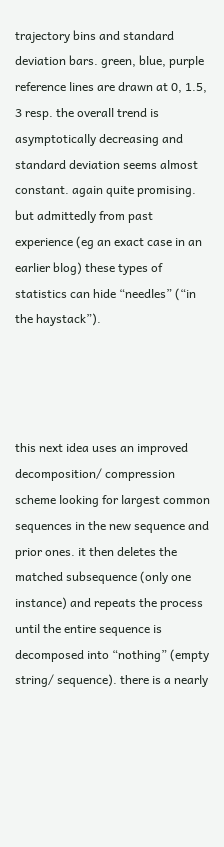trajectory bins and standard deviation bars. green, blue, purple reference lines are drawn at 0, 1.5, 3 resp. the overall trend is asymptotically decreasing and standard deviation seems almost constant. again quite promising. but admittedly from past experience (eg an exact case in an earlier blog) these types of statistics can hide “needles” (“in the haystack”).




this next idea uses an improved decomposition/ compression scheme looking for largest common sequences in the new sequence and prior ones. it then deletes the matched subsequence (only one instance) and repeats the process until the entire sequence is decomposed into “nothing” (empty string/ sequence). there is a nearly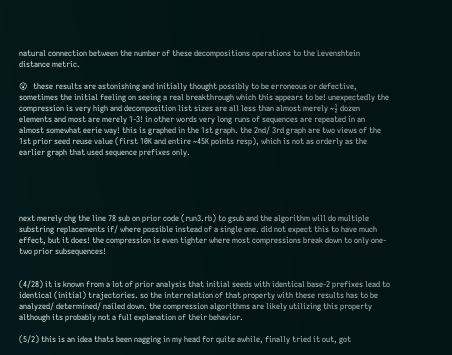natural connection between the number of these decompositions operations to the Levenshtein distance metric.

😮   these results are astonishing and initially thought possibly to be erroneous or defective, sometimes the initial feeling on seeing a real breakthrough which this appears to be! unexpectedly the compression is very high and decomposition list sizes are all less than almost merely ~½ dozen elements and most are merely 1-3! in other words very long runs of sequences are repeated in an almost somewhat eerie way! this is graphed in the 1st graph. the 2nd/ 3rd graph are two views of the 1st prior seed reuse value (first 10K and entire ~45K points resp), which is not as orderly as the earlier graph that used sequence prefixes only.





next merely chg the line 78 sub on prior code (run3.rb) to gsub and the algorithm will do multiple substring replacements if/ where possible instead of a single one. did not expect this to have much effect, but it does! the compression is even tighter where most compressions break down to only one-two prior subsequences!


(4/28) it is known from a lot of prior analysis that initial seeds with identical base-2 prefixes lead to identical (initial) trajectories. so the interrelation of that property with these results has to be analyzed/ determined/ nailed down. the compression algorithms are likely utilizing this property although its probably not a full explanation of their behavior.

(5/2) this is an idea thats been nagging in my head for quite awhile, finally tried it out, got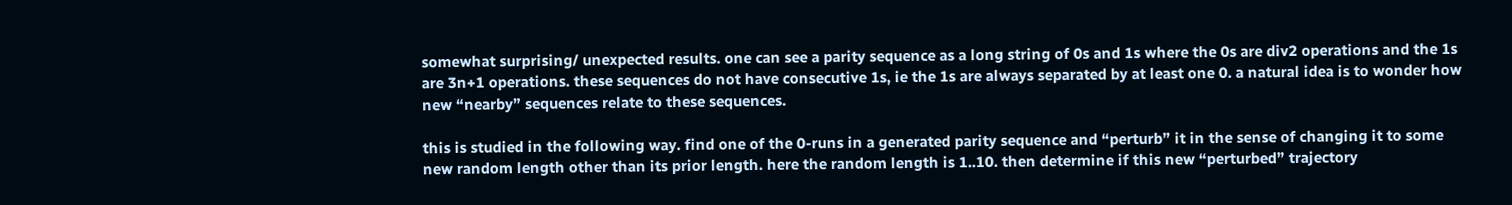somewhat surprising/ unexpected results. one can see a parity sequence as a long string of 0s and 1s where the 0s are div2 operations and the 1s are 3n+1 operations. these sequences do not have consecutive 1s, ie the 1s are always separated by at least one 0. a natural idea is to wonder how new “nearby” sequences relate to these sequences.

this is studied in the following way. find one of the 0-runs in a generated parity sequence and “perturb” it in the sense of changing it to some new random length other than its prior length. here the random length is 1..10. then determine if this new “perturbed” trajectory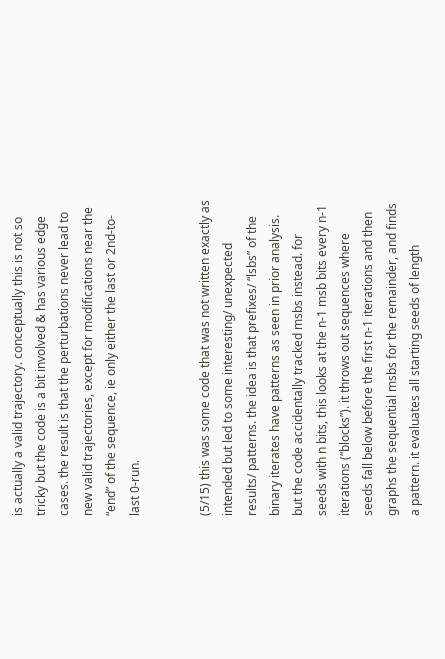is actually a valid trajectory. conceptually this is not so tricky but the code is a bit involved & has various edge cases. the result is that the perturbations never lead to new valid trajectories, except for modifications near the “end” of the sequence, ie only either the last or 2nd-to-last 0-run.


(5/15) this was some code that was not written exactly as intended but led to some interesting/ unexpected results/ patterns. the idea is that prefixes/ “lsbs” of the binary iterates have patterns as seen in prior analysis. but the code accidentally tracked msbs instead. for seeds with n bits, this looks at the n-1 msb bits every n-1 iterations (“blocks”). it throws out sequences where seeds fall below before the first n-1 iterations and then graphs the sequential msbs for the remainder, and finds a pattern. it evaluates all starting seeds of length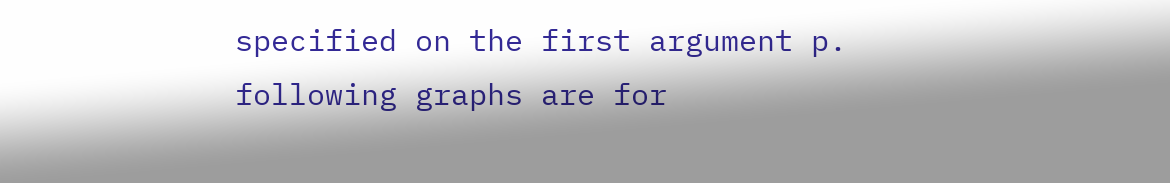specified on the first argument p. following graphs are for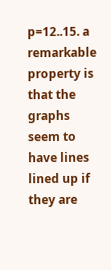p=12..15. a remarkable property is that the graphs seem to have lines lined up if they are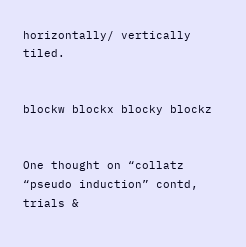horizontally/ vertically tiled.


blockw blockx blocky blockz


One thought on “collatz “pseudo induction” contd, trials &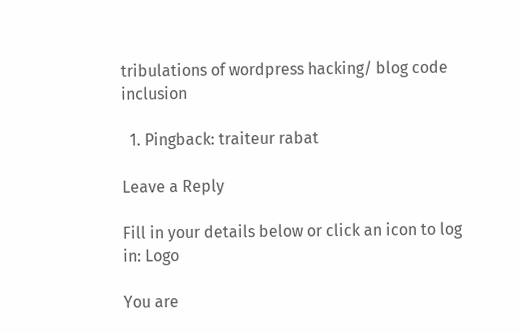tribulations of wordpress hacking/ blog code inclusion

  1. Pingback: traiteur rabat

Leave a Reply

Fill in your details below or click an icon to log in: Logo

You are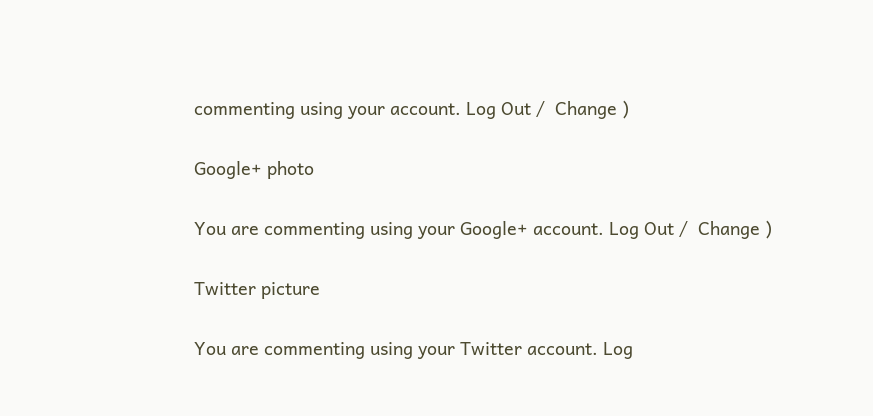commenting using your account. Log Out /  Change )

Google+ photo

You are commenting using your Google+ account. Log Out /  Change )

Twitter picture

You are commenting using your Twitter account. Log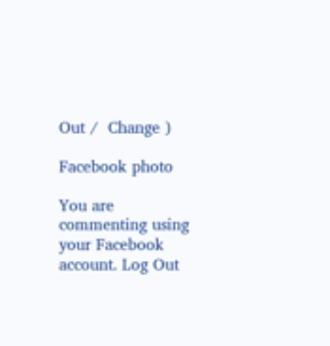Out /  Change )

Facebook photo

You are commenting using your Facebook account. Log Out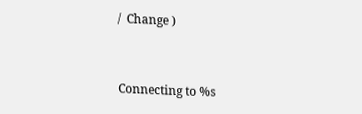/  Change )


Connecting to %s